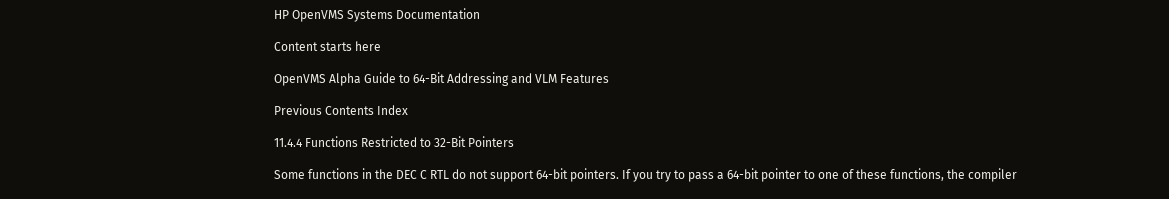HP OpenVMS Systems Documentation

Content starts here

OpenVMS Alpha Guide to 64-Bit Addressing and VLM Features

Previous Contents Index

11.4.4 Functions Restricted to 32-Bit Pointers

Some functions in the DEC C RTL do not support 64-bit pointers. If you try to pass a 64-bit pointer to one of these functions, the compiler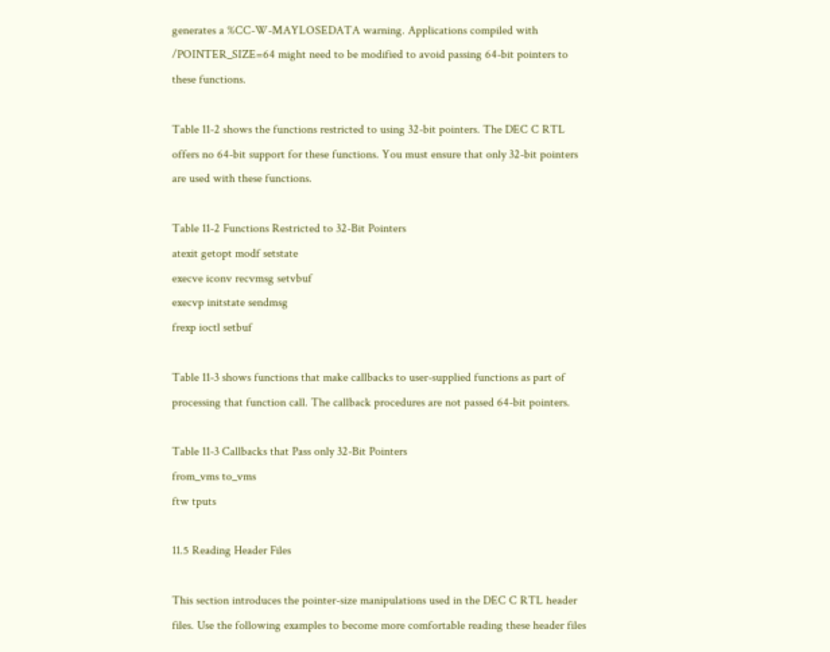generates a %CC-W-MAYLOSEDATA warning. Applications compiled with /POINTER_SIZE=64 might need to be modified to avoid passing 64-bit pointers to these functions.

Table 11-2 shows the functions restricted to using 32-bit pointers. The DEC C RTL offers no 64-bit support for these functions. You must ensure that only 32-bit pointers are used with these functions.

Table 11-2 Functions Restricted to 32-Bit Pointers
atexit getopt modf setstate
execve iconv recvmsg setvbuf
execvp initstate sendmsg
frexp ioctl setbuf

Table 11-3 shows functions that make callbacks to user-supplied functions as part of processing that function call. The callback procedures are not passed 64-bit pointers.

Table 11-3 Callbacks that Pass only 32-Bit Pointers
from_vms to_vms
ftw tputs

11.5 Reading Header Files

This section introduces the pointer-size manipulations used in the DEC C RTL header files. Use the following examples to become more comfortable reading these header files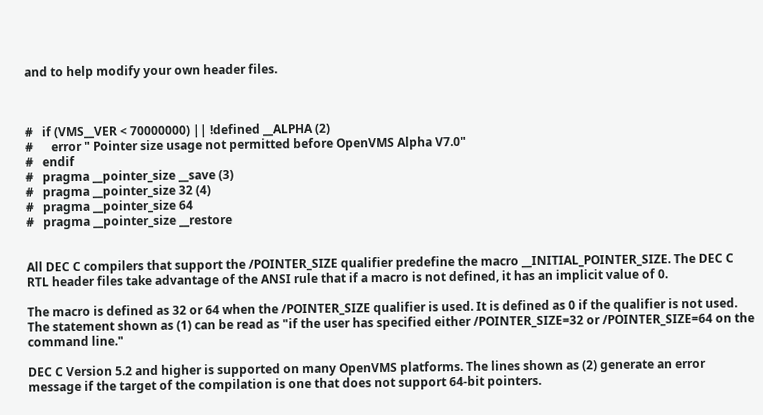and to help modify your own header files.



#   if (VMS__VER < 70000000) || !defined __ALPHA (2)
#      error " Pointer size usage not permitted before OpenVMS Alpha V7.0"
#   endif
#   pragma __pointer_size __save (3)
#   pragma __pointer_size 32 (4)
#   pragma __pointer_size 64
#   pragma __pointer_size __restore


All DEC C compilers that support the /POINTER_SIZE qualifier predefine the macro __INITIAL_POINTER_SIZE. The DEC C RTL header files take advantage of the ANSI rule that if a macro is not defined, it has an implicit value of 0.

The macro is defined as 32 or 64 when the /POINTER_SIZE qualifier is used. It is defined as 0 if the qualifier is not used. The statement shown as (1) can be read as "if the user has specified either /POINTER_SIZE=32 or /POINTER_SIZE=64 on the command line."

DEC C Version 5.2 and higher is supported on many OpenVMS platforms. The lines shown as (2) generate an error message if the target of the compilation is one that does not support 64-bit pointers.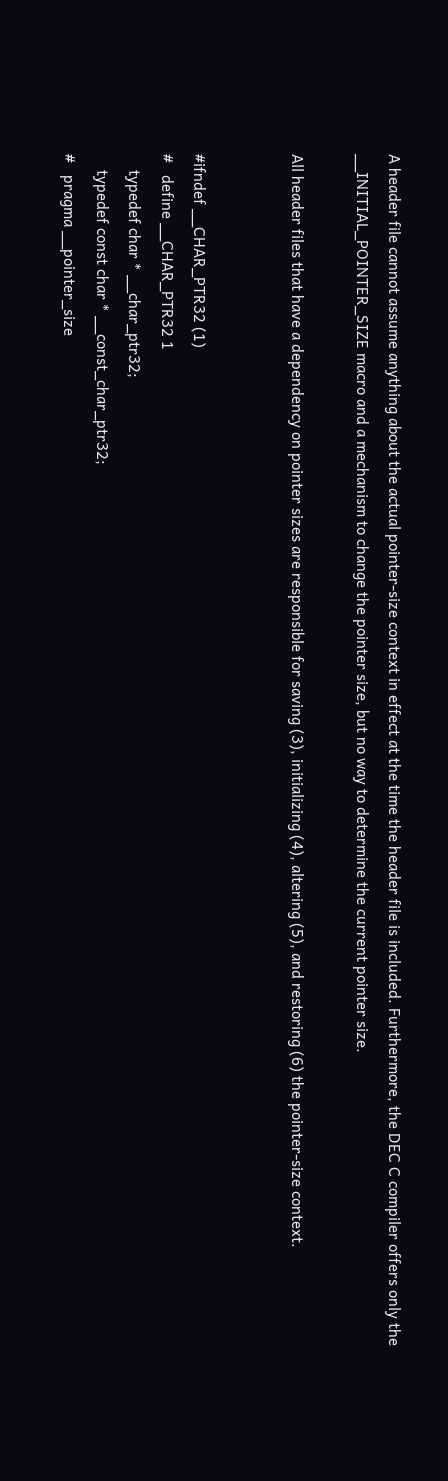A header file cannot assume anything about the actual pointer-size context in effect at the time the header file is included. Furthermore, the DEC C compiler offers only the __INITIAL_POINTER_SIZE macro and a mechanism to change the pointer size, but no way to determine the current pointer size.

All header files that have a dependency on pointer sizes are responsible for saving (3), initializing (4), altering (5), and restoring (6) the pointer-size context.


#ifndef __CHAR_PTR32 (1)
#   define __CHAR_PTR32 1
    typedef char * __char_ptr32;
    typedef const char * __const_char_ptr32;
#   pragma __pointer_size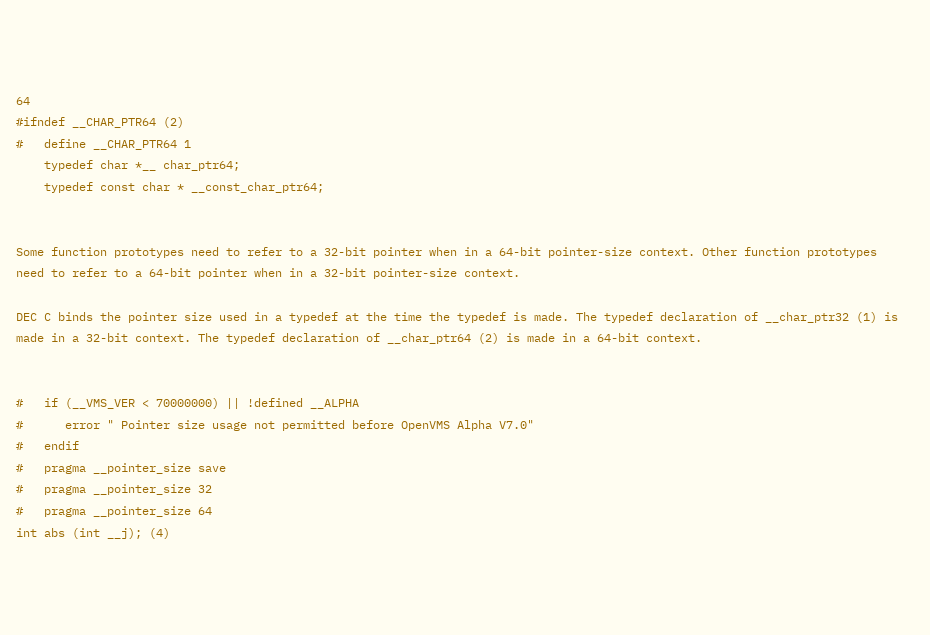64
#ifndef __CHAR_PTR64 (2)
#   define __CHAR_PTR64 1
    typedef char *__ char_ptr64;
    typedef const char * __const_char_ptr64;


Some function prototypes need to refer to a 32-bit pointer when in a 64-bit pointer-size context. Other function prototypes need to refer to a 64-bit pointer when in a 32-bit pointer-size context.

DEC C binds the pointer size used in a typedef at the time the typedef is made. The typedef declaration of __char_ptr32 (1) is made in a 32-bit context. The typedef declaration of __char_ptr64 (2) is made in a 64-bit context.


#   if (__VMS_VER < 70000000) || !defined __ALPHA
#      error " Pointer size usage not permitted before OpenVMS Alpha V7.0"
#   endif
#   pragma __pointer_size save
#   pragma __pointer_size 32
#   pragma __pointer_size 64
int abs (int __j); (4)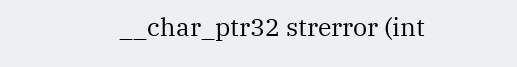__char_ptr32 strerror (int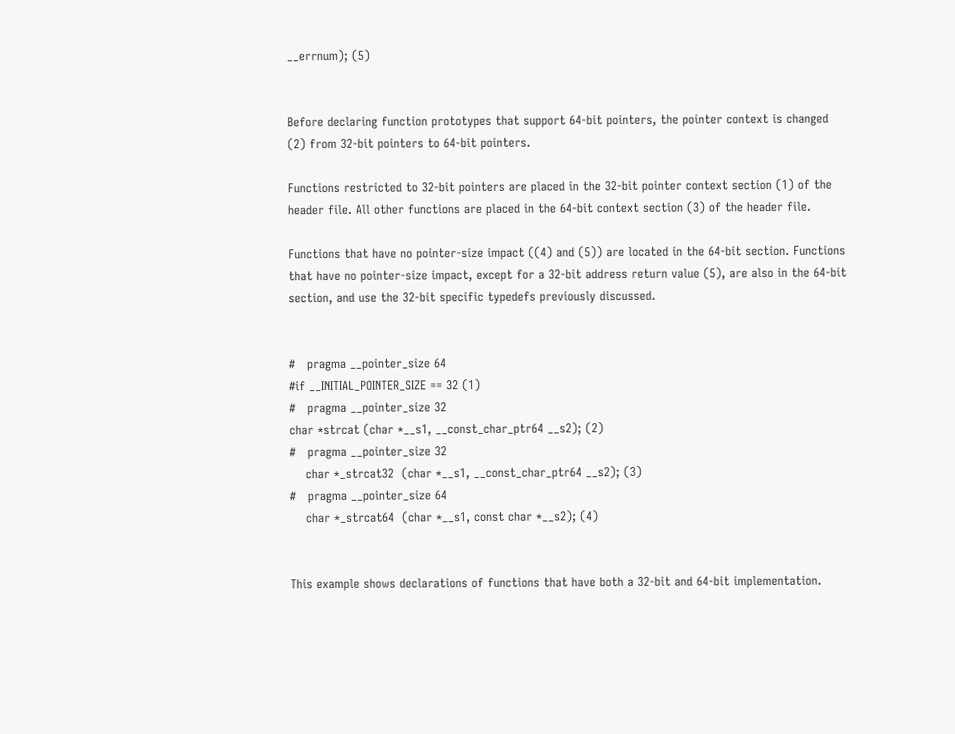__errnum); (5)


Before declaring function prototypes that support 64-bit pointers, the pointer context is changed (2) from 32-bit pointers to 64-bit pointers.

Functions restricted to 32-bit pointers are placed in the 32-bit pointer context section (1) of the header file. All other functions are placed in the 64-bit context section (3) of the header file.

Functions that have no pointer-size impact ((4) and (5)) are located in the 64-bit section. Functions that have no pointer-size impact, except for a 32-bit address return value (5), are also in the 64-bit section, and use the 32-bit specific typedefs previously discussed.


#   pragma __pointer_size 64
#if __INITIAL_POINTER_SIZE == 32 (1)
#   pragma __pointer_size 32
char *strcat (char *__s1, __const_char_ptr64 __s2); (2)
#   pragma __pointer_size 32
    char *_strcat32  (char *__s1, __const_char_ptr64 __s2); (3)
#   pragma __pointer_size 64
    char *_strcat64  (char *__s1, const char *__s2); (4)


This example shows declarations of functions that have both a 32-bit and 64-bit implementation.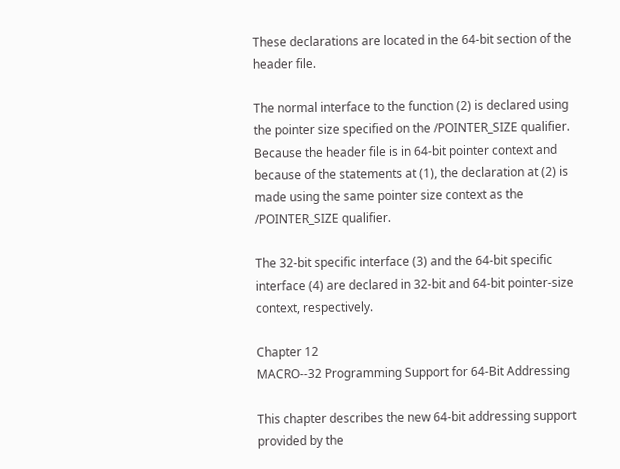These declarations are located in the 64-bit section of the header file.

The normal interface to the function (2) is declared using the pointer size specified on the /POINTER_SIZE qualifier. Because the header file is in 64-bit pointer context and because of the statements at (1), the declaration at (2) is made using the same pointer size context as the /POINTER_SIZE qualifier.

The 32-bit specific interface (3) and the 64-bit specific interface (4) are declared in 32-bit and 64-bit pointer-size context, respectively.

Chapter 12
MACRO--32 Programming Support for 64-Bit Addressing

This chapter describes the new 64-bit addressing support provided by the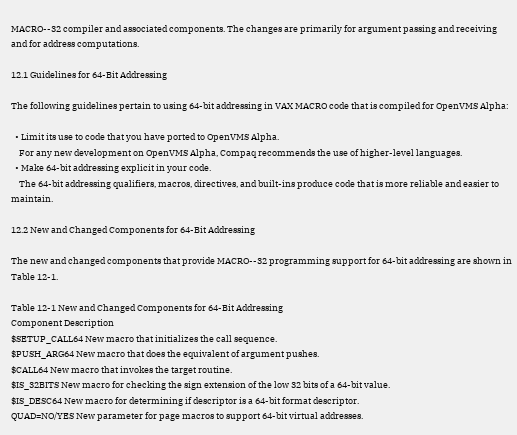MACRO--32 compiler and associated components. The changes are primarily for argument passing and receiving and for address computations.

12.1 Guidelines for 64-Bit Addressing

The following guidelines pertain to using 64-bit addressing in VAX MACRO code that is compiled for OpenVMS Alpha:

  • Limit its use to code that you have ported to OpenVMS Alpha.
    For any new development on OpenVMS Alpha, Compaq recommends the use of higher-level languages.
  • Make 64-bit addressing explicit in your code.
    The 64-bit addressing qualifiers, macros, directives, and built-ins produce code that is more reliable and easier to maintain.

12.2 New and Changed Components for 64-Bit Addressing

The new and changed components that provide MACRO--32 programming support for 64-bit addressing are shown in Table 12-1.

Table 12-1 New and Changed Components for 64-Bit Addressing
Component Description
$SETUP_CALL64 New macro that initializes the call sequence.
$PUSH_ARG64 New macro that does the equivalent of argument pushes.
$CALL64 New macro that invokes the target routine.
$IS_32BITS New macro for checking the sign extension of the low 32 bits of a 64-bit value.
$IS_DESC64 New macro for determining if descriptor is a 64-bit format descriptor.
QUAD=NO/YES New parameter for page macros to support 64-bit virtual addresses.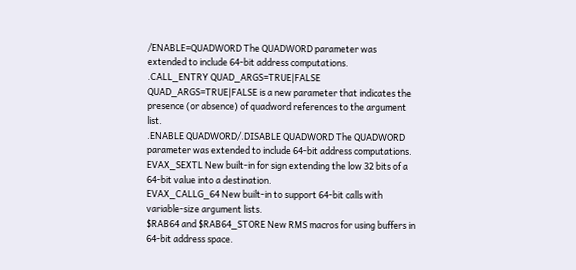/ENABLE=QUADWORD The QUADWORD parameter was extended to include 64-bit address computations.
.CALL_ENTRY QUAD_ARGS=TRUE|FALSE QUAD_ARGS=TRUE|FALSE is a new parameter that indicates the presence (or absence) of quadword references to the argument list.
.ENABLE QUADWORD/.DISABLE QUADWORD The QUADWORD parameter was extended to include 64-bit address computations.
EVAX_SEXTL New built-in for sign extending the low 32 bits of a 64-bit value into a destination.
EVAX_CALLG_64 New built-in to support 64-bit calls with variable-size argument lists.
$RAB64 and $RAB64_STORE New RMS macros for using buffers in 64-bit address space.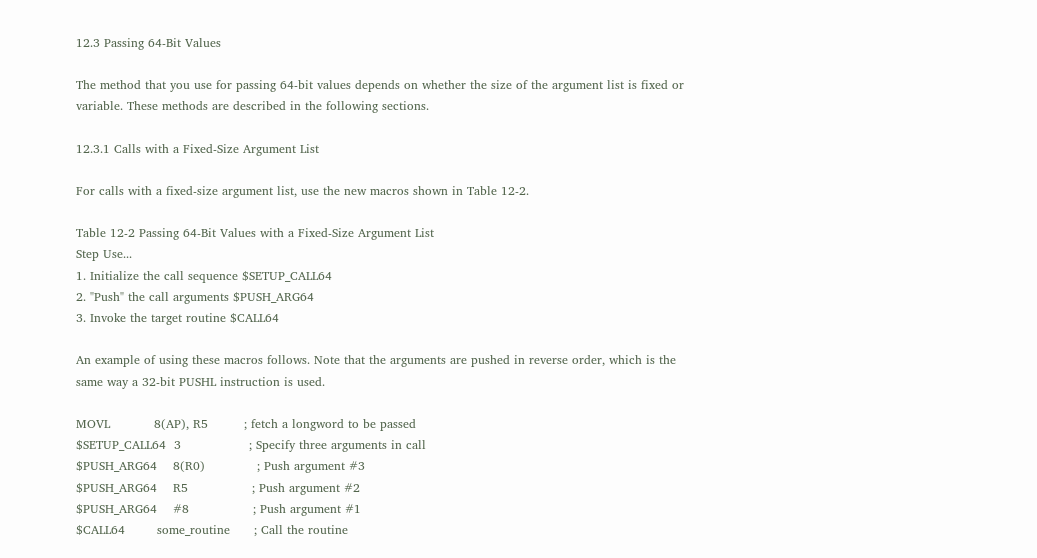12.3 Passing 64-Bit Values

The method that you use for passing 64-bit values depends on whether the size of the argument list is fixed or variable. These methods are described in the following sections.

12.3.1 Calls with a Fixed-Size Argument List

For calls with a fixed-size argument list, use the new macros shown in Table 12-2.

Table 12-2 Passing 64-Bit Values with a Fixed-Size Argument List
Step Use...
1. Initialize the call sequence $SETUP_CALL64
2. "Push" the call arguments $PUSH_ARG64
3. Invoke the target routine $CALL64

An example of using these macros follows. Note that the arguments are pushed in reverse order, which is the same way a 32-bit PUSHL instruction is used.

MOVL           8(AP), R5         ; fetch a longword to be passed
$SETUP_CALL64  3                 ; Specify three arguments in call
$PUSH_ARG64    8(R0)             ; Push argument #3
$PUSH_ARG64    R5                ; Push argument #2
$PUSH_ARG64    #8                ; Push argument #1
$CALL64        some_routine      ; Call the routine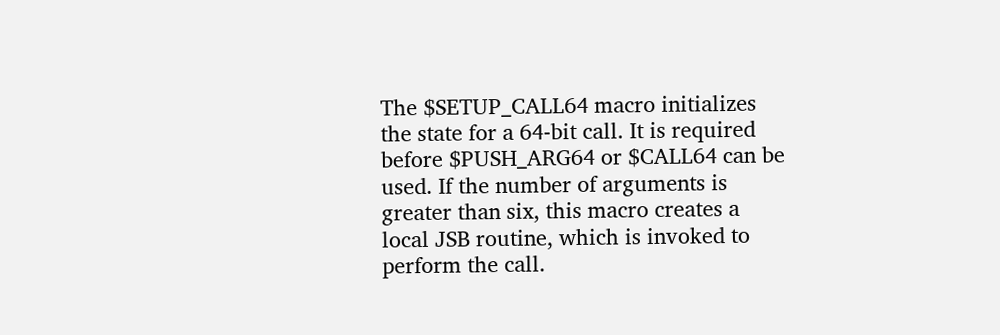The $SETUP_CALL64 macro initializes the state for a 64-bit call. It is required before $PUSH_ARG64 or $CALL64 can be used. If the number of arguments is greater than six, this macro creates a local JSB routine, which is invoked to perform the call.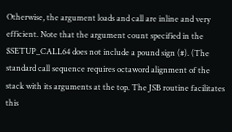Otherwise, the argument loads and call are inline and very efficient. Note that the argument count specified in the $SETUP_CALL64 does not include a pound sign (#). (The standard call sequence requires octaword alignment of the stack with its arguments at the top. The JSB routine facilitates this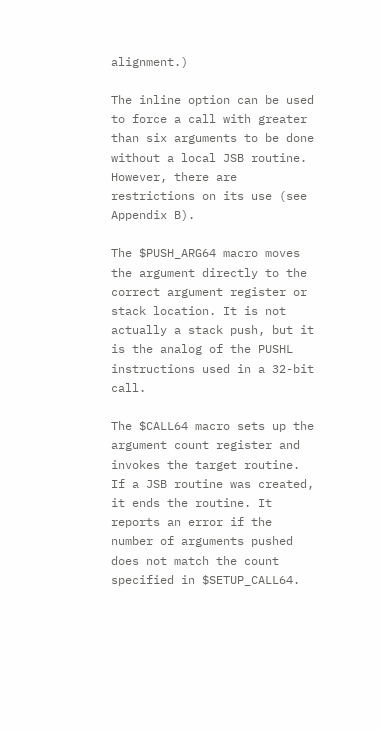alignment.)

The inline option can be used to force a call with greater than six arguments to be done without a local JSB routine. However, there are restrictions on its use (see Appendix B).

The $PUSH_ARG64 macro moves the argument directly to the correct argument register or stack location. It is not actually a stack push, but it is the analog of the PUSHL instructions used in a 32-bit call.

The $CALL64 macro sets up the argument count register and invokes the target routine. If a JSB routine was created, it ends the routine. It reports an error if the number of arguments pushed does not match the count specified in $SETUP_CALL64.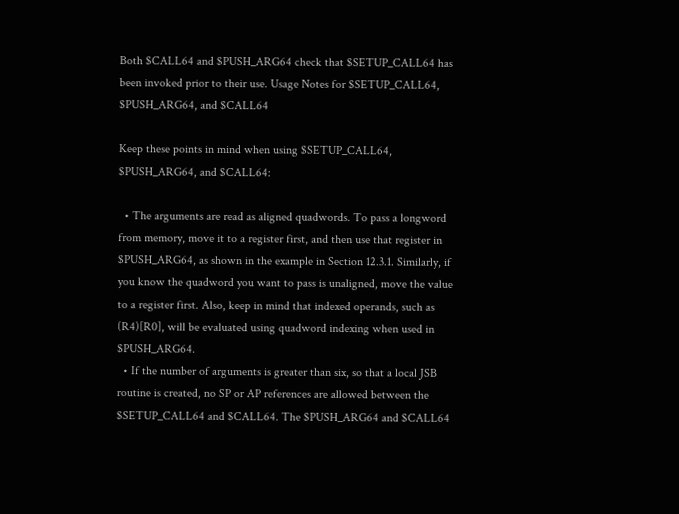Both $CALL64 and $PUSH_ARG64 check that $SETUP_CALL64 has been invoked prior to their use. Usage Notes for $SETUP_CALL64, $PUSH_ARG64, and $CALL64

Keep these points in mind when using $SETUP_CALL64, $PUSH_ARG64, and $CALL64:

  • The arguments are read as aligned quadwords. To pass a longword from memory, move it to a register first, and then use that register in $PUSH_ARG64, as shown in the example in Section 12.3.1. Similarly, if you know the quadword you want to pass is unaligned, move the value to a register first. Also, keep in mind that indexed operands, such as (R4)[R0], will be evaluated using quadword indexing when used in $PUSH_ARG64.
  • If the number of arguments is greater than six, so that a local JSB routine is created, no SP or AP references are allowed between the $SETUP_CALL64 and $CALL64. The $PUSH_ARG64 and $CALL64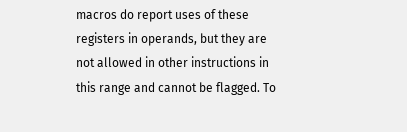macros do report uses of these registers in operands, but they are not allowed in other instructions in this range and cannot be flagged. To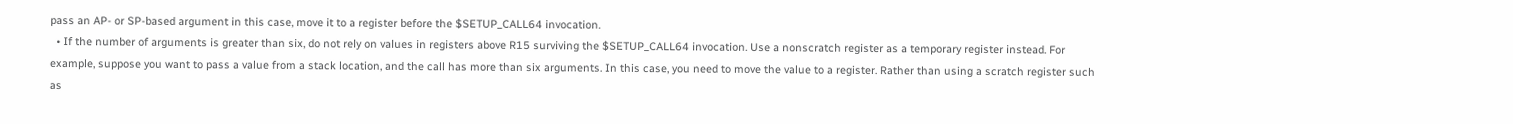pass an AP- or SP-based argument in this case, move it to a register before the $SETUP_CALL64 invocation.
  • If the number of arguments is greater than six, do not rely on values in registers above R15 surviving the $SETUP_CALL64 invocation. Use a nonscratch register as a temporary register instead. For example, suppose you want to pass a value from a stack location, and the call has more than six arguments. In this case, you need to move the value to a register. Rather than using a scratch register such as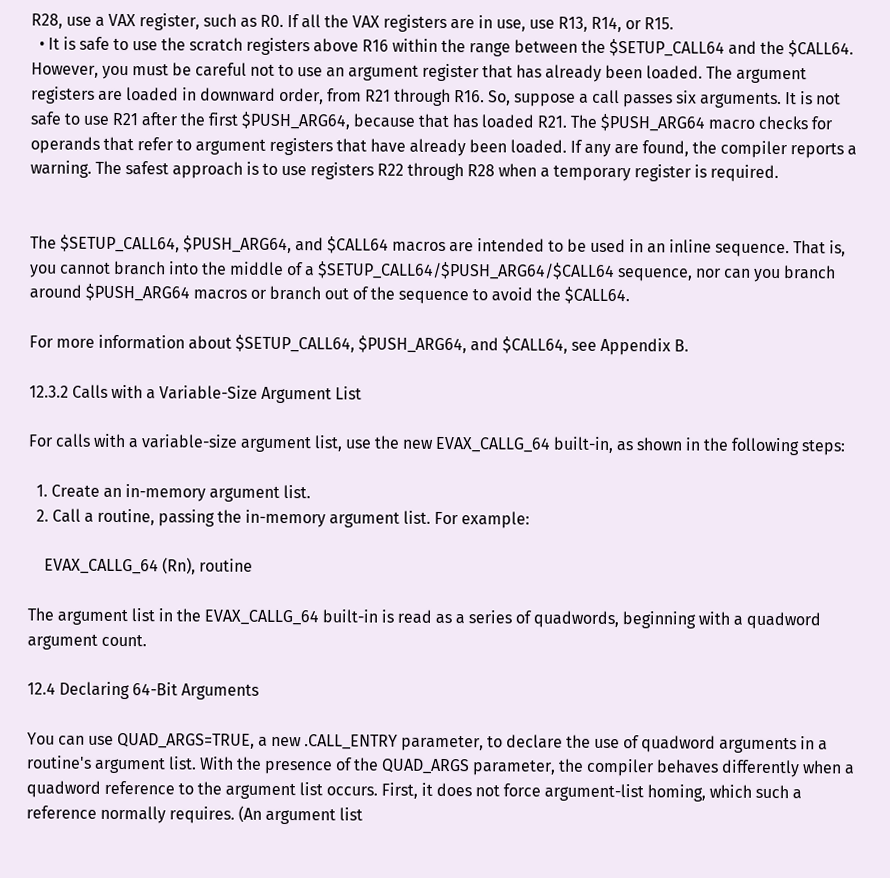R28, use a VAX register, such as R0. If all the VAX registers are in use, use R13, R14, or R15.
  • It is safe to use the scratch registers above R16 within the range between the $SETUP_CALL64 and the $CALL64. However, you must be careful not to use an argument register that has already been loaded. The argument registers are loaded in downward order, from R21 through R16. So, suppose a call passes six arguments. It is not safe to use R21 after the first $PUSH_ARG64, because that has loaded R21. The $PUSH_ARG64 macro checks for operands that refer to argument registers that have already been loaded. If any are found, the compiler reports a warning. The safest approach is to use registers R22 through R28 when a temporary register is required.


The $SETUP_CALL64, $PUSH_ARG64, and $CALL64 macros are intended to be used in an inline sequence. That is, you cannot branch into the middle of a $SETUP_CALL64/$PUSH_ARG64/$CALL64 sequence, nor can you branch around $PUSH_ARG64 macros or branch out of the sequence to avoid the $CALL64.

For more information about $SETUP_CALL64, $PUSH_ARG64, and $CALL64, see Appendix B.

12.3.2 Calls with a Variable-Size Argument List

For calls with a variable-size argument list, use the new EVAX_CALLG_64 built-in, as shown in the following steps:

  1. Create an in-memory argument list.
  2. Call a routine, passing the in-memory argument list. For example:

    EVAX_CALLG_64 (Rn), routine

The argument list in the EVAX_CALLG_64 built-in is read as a series of quadwords, beginning with a quadword argument count.

12.4 Declaring 64-Bit Arguments

You can use QUAD_ARGS=TRUE, a new .CALL_ENTRY parameter, to declare the use of quadword arguments in a routine's argument list. With the presence of the QUAD_ARGS parameter, the compiler behaves differently when a quadword reference to the argument list occurs. First, it does not force argument-list homing, which such a reference normally requires. (An argument list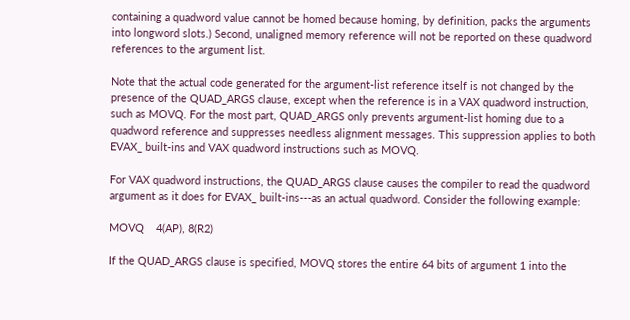containing a quadword value cannot be homed because homing, by definition, packs the arguments into longword slots.) Second, unaligned memory reference will not be reported on these quadword references to the argument list.

Note that the actual code generated for the argument-list reference itself is not changed by the presence of the QUAD_ARGS clause, except when the reference is in a VAX quadword instruction, such as MOVQ. For the most part, QUAD_ARGS only prevents argument-list homing due to a quadword reference and suppresses needless alignment messages. This suppression applies to both EVAX_ built-ins and VAX quadword instructions such as MOVQ.

For VAX quadword instructions, the QUAD_ARGS clause causes the compiler to read the quadword argument as it does for EVAX_ built-ins---as an actual quadword. Consider the following example:

MOVQ    4(AP), 8(R2)

If the QUAD_ARGS clause is specified, MOVQ stores the entire 64 bits of argument 1 into the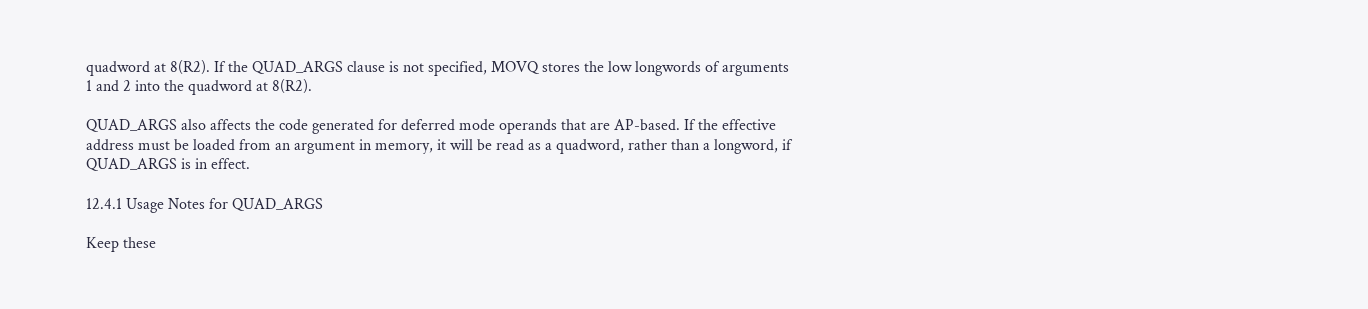quadword at 8(R2). If the QUAD_ARGS clause is not specified, MOVQ stores the low longwords of arguments 1 and 2 into the quadword at 8(R2).

QUAD_ARGS also affects the code generated for deferred mode operands that are AP-based. If the effective address must be loaded from an argument in memory, it will be read as a quadword, rather than a longword, if QUAD_ARGS is in effect.

12.4.1 Usage Notes for QUAD_ARGS

Keep these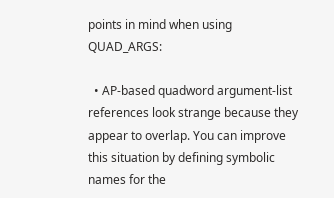points in mind when using QUAD_ARGS:

  • AP-based quadword argument-list references look strange because they appear to overlap. You can improve this situation by defining symbolic names for the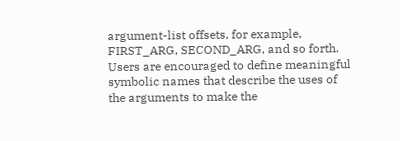argument-list offsets, for example, FIRST_ARG, SECOND_ARG, and so forth. Users are encouraged to define meaningful symbolic names that describe the uses of the arguments to make the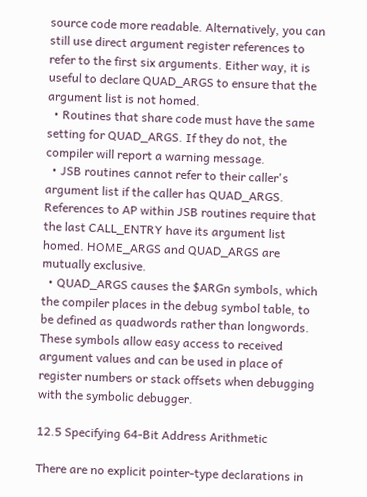source code more readable. Alternatively, you can still use direct argument register references to refer to the first six arguments. Either way, it is useful to declare QUAD_ARGS to ensure that the argument list is not homed.
  • Routines that share code must have the same setting for QUAD_ARGS. If they do not, the compiler will report a warning message.
  • JSB routines cannot refer to their caller's argument list if the caller has QUAD_ARGS. References to AP within JSB routines require that the last CALL_ENTRY have its argument list homed. HOME_ARGS and QUAD_ARGS are mutually exclusive.
  • QUAD_ARGS causes the $ARGn symbols, which the compiler places in the debug symbol table, to be defined as quadwords rather than longwords. These symbols allow easy access to received argument values and can be used in place of register numbers or stack offsets when debugging with the symbolic debugger.

12.5 Specifying 64-Bit Address Arithmetic

There are no explicit pointer-type declarations in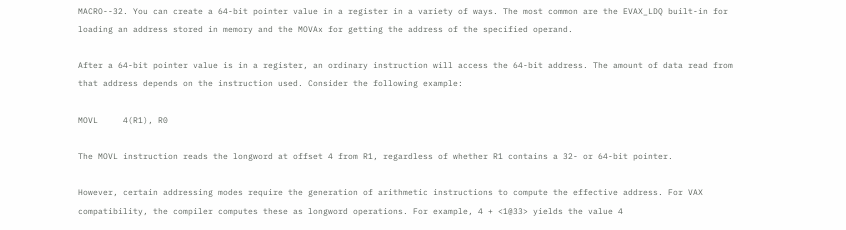MACRO--32. You can create a 64-bit pointer value in a register in a variety of ways. The most common are the EVAX_LDQ built-in for loading an address stored in memory and the MOVAx for getting the address of the specified operand.

After a 64-bit pointer value is in a register, an ordinary instruction will access the 64-bit address. The amount of data read from that address depends on the instruction used. Consider the following example:

MOVL     4(R1), R0

The MOVL instruction reads the longword at offset 4 from R1, regardless of whether R1 contains a 32- or 64-bit pointer.

However, certain addressing modes require the generation of arithmetic instructions to compute the effective address. For VAX compatibility, the compiler computes these as longword operations. For example, 4 + <1@33> yields the value 4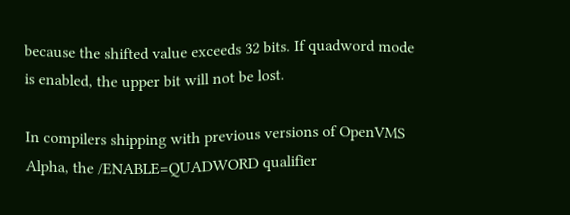because the shifted value exceeds 32 bits. If quadword mode is enabled, the upper bit will not be lost.

In compilers shipping with previous versions of OpenVMS Alpha, the /ENABLE=QUADWORD qualifier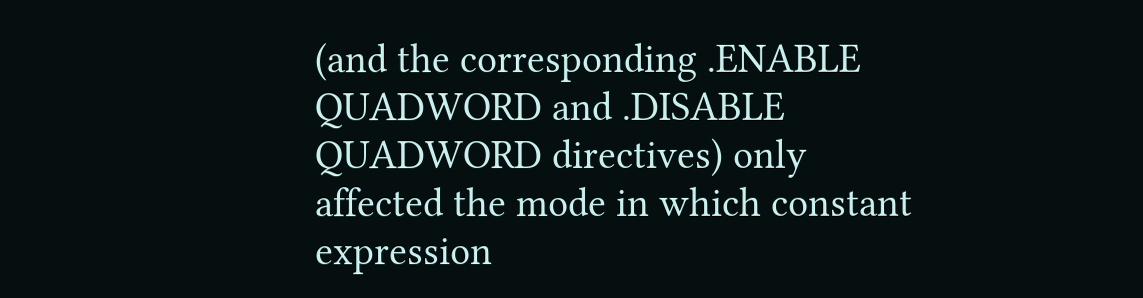(and the corresponding .ENABLE QUADWORD and .DISABLE QUADWORD directives) only affected the mode in which constant expression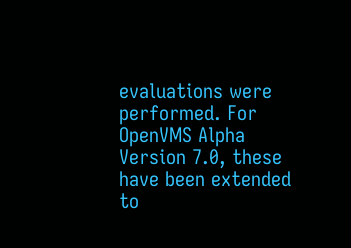evaluations were performed. For OpenVMS Alpha Version 7.0, these have been extended to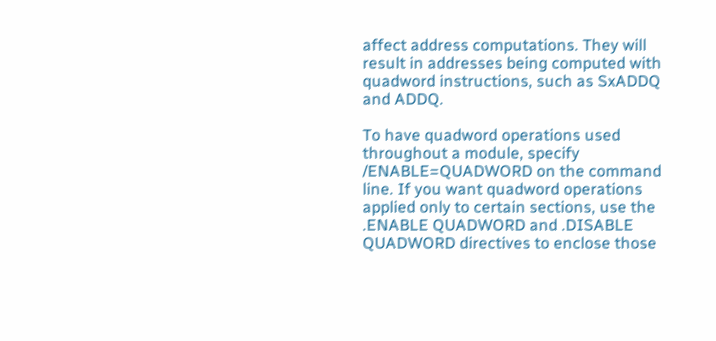affect address computations. They will result in addresses being computed with quadword instructions, such as SxADDQ and ADDQ.

To have quadword operations used throughout a module, specify /ENABLE=QUADWORD on the command line. If you want quadword operations applied only to certain sections, use the .ENABLE QUADWORD and .DISABLE QUADWORD directives to enclose those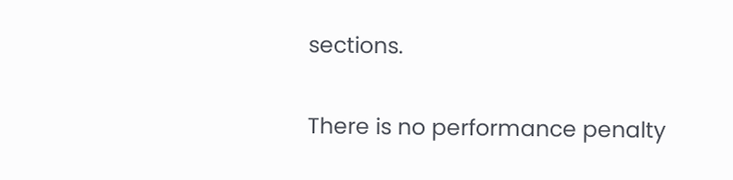sections.

There is no performance penalty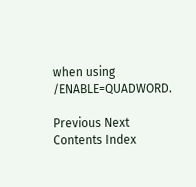when using /ENABLE=QUADWORD.

Previous Next Contents Index